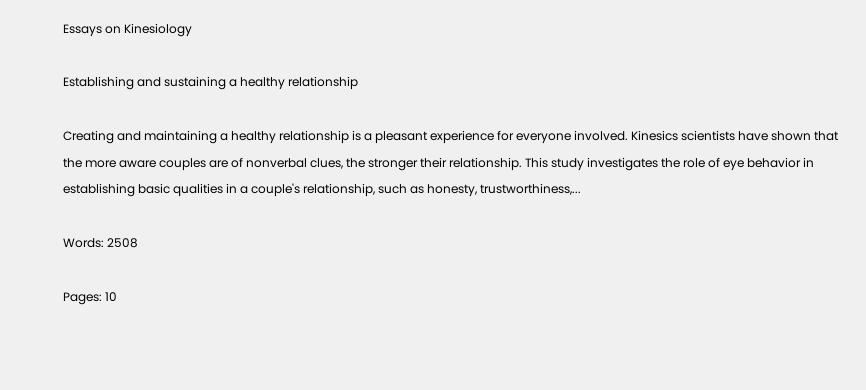Essays on Kinesiology

Establishing and sustaining a healthy relationship

Creating and maintaining a healthy relationship is a pleasant experience for everyone involved. Kinesics scientists have shown that the more aware couples are of nonverbal clues, the stronger their relationship. This study investigates the role of eye behavior in establishing basic qualities in a couple's relationship, such as honesty, trustworthiness,...

Words: 2508

Pages: 10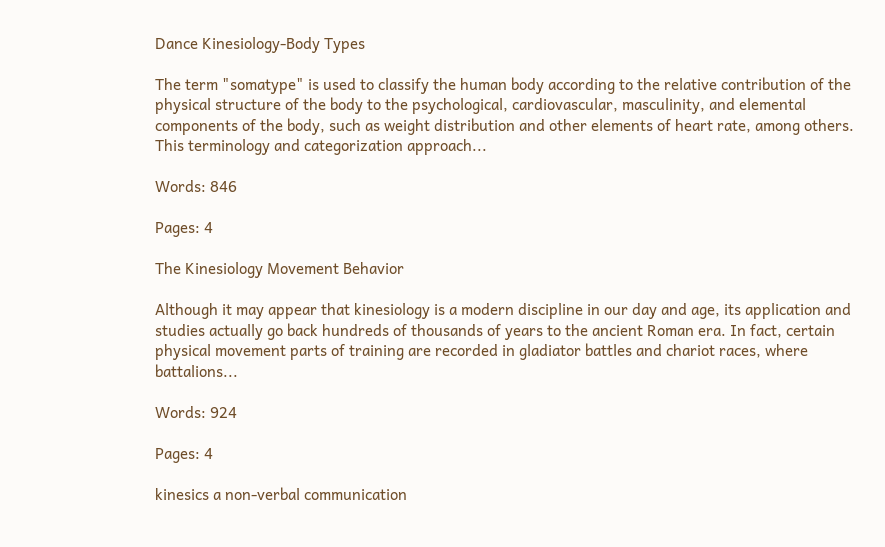Dance Kinesiology-Body Types

The term "somatype" is used to classify the human body according to the relative contribution of the physical structure of the body to the psychological, cardiovascular, masculinity, and elemental components of the body, such as weight distribution and other elements of heart rate, among others. This terminology and categorization approach...

Words: 846

Pages: 4

The Kinesiology Movement Behavior

Although it may appear that kinesiology is a modern discipline in our day and age, its application and studies actually go back hundreds of thousands of years to the ancient Roman era. In fact, certain physical movement parts of training are recorded in gladiator battles and chariot races, where battalions...

Words: 924

Pages: 4

kinesics a non-verbal communication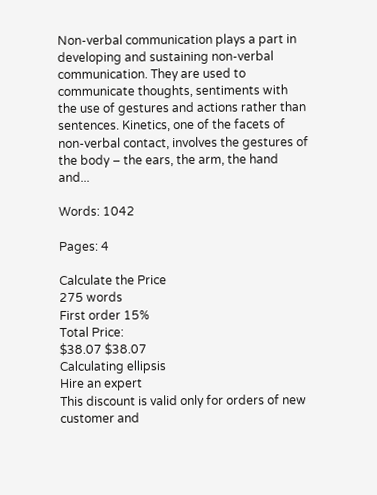Non-verbal communication plays a part in developing and sustaining non-verbal communication. They are used to communicate thoughts, sentiments with the use of gestures and actions rather than sentences. Kinetics, one of the facets of non-verbal contact, involves the gestures of the body – the ears, the arm, the hand and...

Words: 1042

Pages: 4

Calculate the Price
275 words
First order 15%
Total Price:
$38.07 $38.07
Calculating ellipsis
Hire an expert
This discount is valid only for orders of new customer and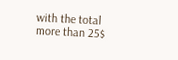with the total more than 25$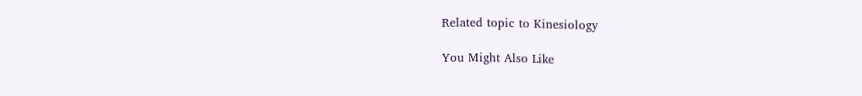Related topic to Kinesiology

You Might Also Like